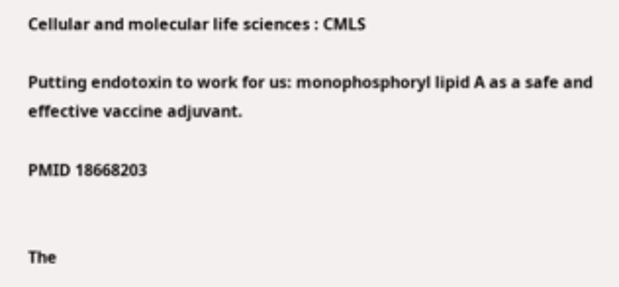Cellular and molecular life sciences : CMLS

Putting endotoxin to work for us: monophosphoryl lipid A as a safe and effective vaccine adjuvant.

PMID 18668203


The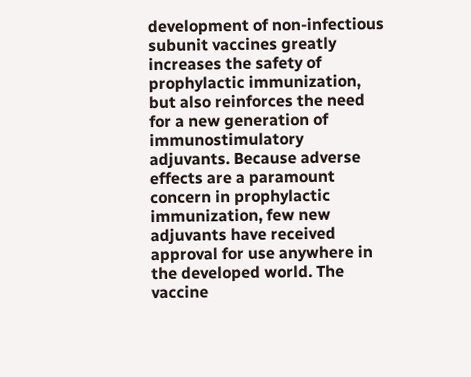development of non-infectious subunit vaccines greatly increases the safety of prophylactic immunization, but also reinforces the need for a new generation of immunostimulatory adjuvants. Because adverse effects are a paramount concern in prophylactic immunization, few new adjuvants have received approval for use anywhere in the developed world. The vaccine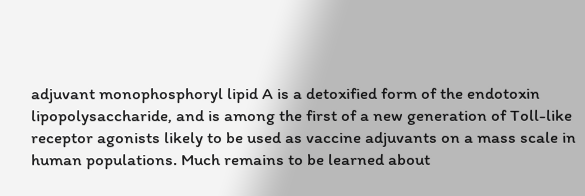adjuvant monophosphoryl lipid A is a detoxified form of the endotoxin lipopolysaccharide, and is among the first of a new generation of Toll-like receptor agonists likely to be used as vaccine adjuvants on a mass scale in human populations. Much remains to be learned about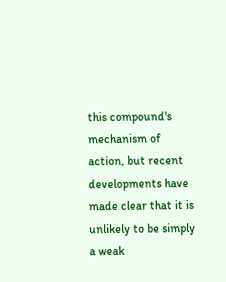this compound's mechanism of action, but recent developments have made clear that it is unlikely to be simply a weak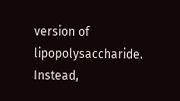version of lipopolysaccharide. Instead,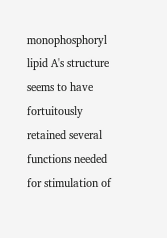monophosphoryl lipid A's structure seems to have fortuitously retained several functions needed for stimulation of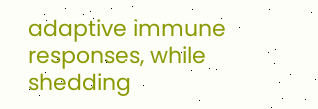adaptive immune responses, while shedding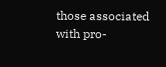those associated with pro-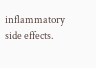inflammatory side effects.